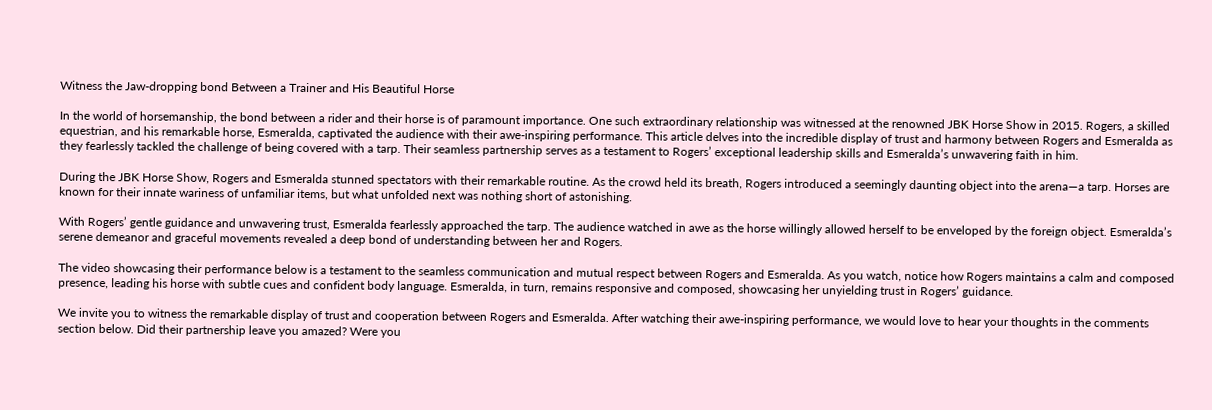Witness the Jaw-dropping bond Between a Trainer and His Beautiful Horse

In the world of horsemanship, the bond between a rider and their horse is of paramount importance. One such extraordinary relationship was witnessed at the renowned JBK Horse Show in 2015. Rogers, a skilled equestrian, and his remarkable horse, Esmeralda, captivated the audience with their awe-inspiring performance. This article delves into the incredible display of trust and harmony between Rogers and Esmeralda as they fearlessly tackled the challenge of being covered with a tarp. Their seamless partnership serves as a testament to Rogers’ exceptional leadership skills and Esmeralda’s unwavering faith in him.

During the JBK Horse Show, Rogers and Esmeralda stunned spectators with their remarkable routine. As the crowd held its breath, Rogers introduced a seemingly daunting object into the arena—a tarp. Horses are known for their innate wariness of unfamiliar items, but what unfolded next was nothing short of astonishing.

With Rogers’ gentle guidance and unwavering trust, Esmeralda fearlessly approached the tarp. The audience watched in awe as the horse willingly allowed herself to be enveloped by the foreign object. Esmeralda’s serene demeanor and graceful movements revealed a deep bond of understanding between her and Rogers.

The video showcasing their performance below is a testament to the seamless communication and mutual respect between Rogers and Esmeralda. As you watch, notice how Rogers maintains a calm and composed presence, leading his horse with subtle cues and confident body language. Esmeralda, in turn, remains responsive and composed, showcasing her unyielding trust in Rogers’ guidance.

We invite you to witness the remarkable display of trust and cooperation between Rogers and Esmeralda. After watching their awe-inspiring performance, we would love to hear your thoughts in the comments section below. Did their partnership leave you amazed? Were you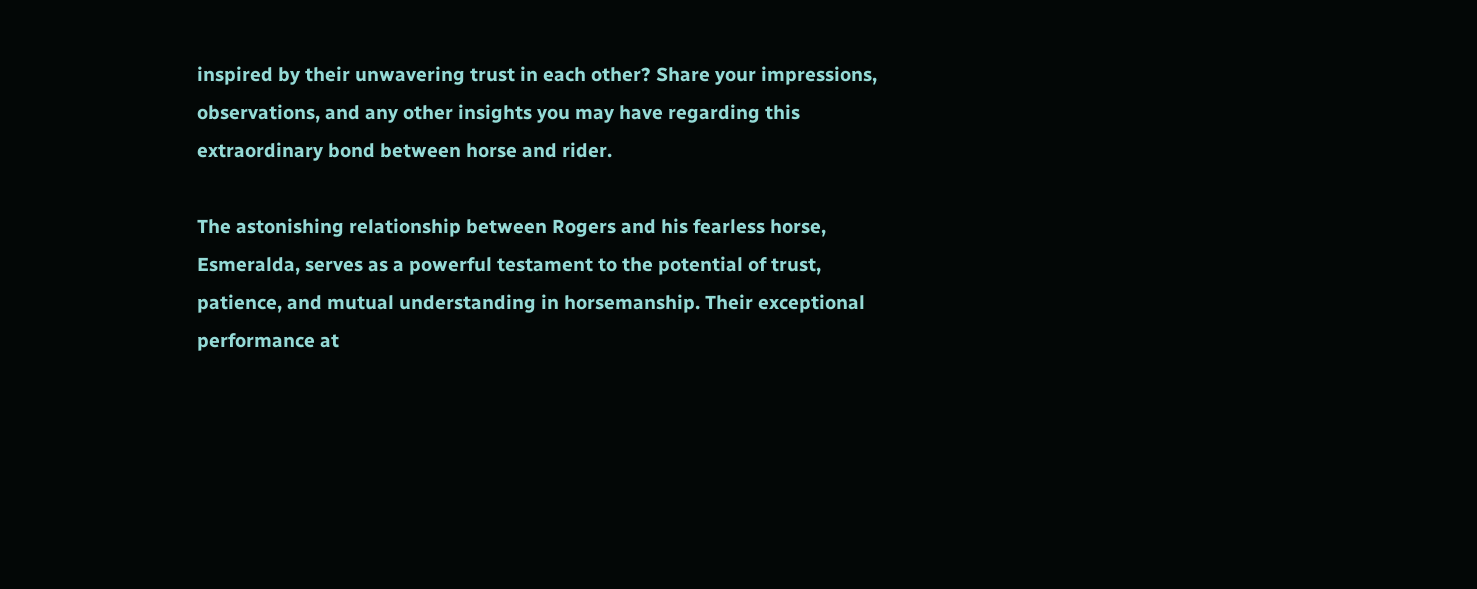inspired by their unwavering trust in each other? Share your impressions, observations, and any other insights you may have regarding this extraordinary bond between horse and rider.

The astonishing relationship between Rogers and his fearless horse, Esmeralda, serves as a powerful testament to the potential of trust, patience, and mutual understanding in horsemanship. Their exceptional performance at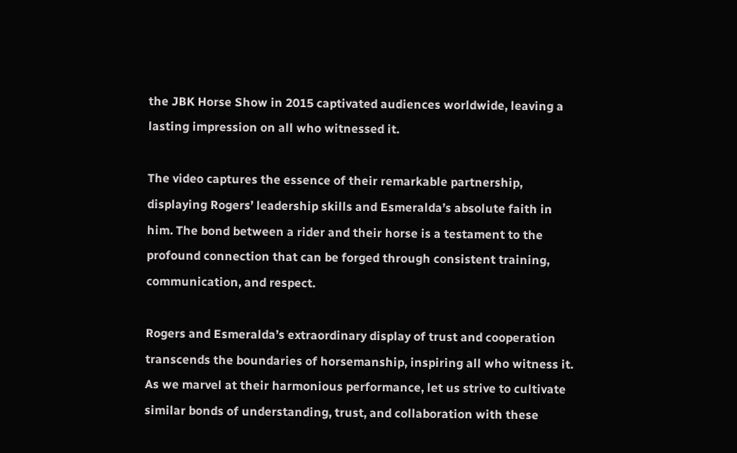the JBK Horse Show in 2015 captivated audiences worldwide, leaving a lasting impression on all who witnessed it.

The video captures the essence of their remarkable partnership, displaying Rogers’ leadership skills and Esmeralda’s absolute faith in him. The bond between a rider and their horse is a testament to the profound connection that can be forged through consistent training, communication, and respect.

Rogers and Esmeralda’s extraordinary display of trust and cooperation transcends the boundaries of horsemanship, inspiring all who witness it. As we marvel at their harmonious performance, let us strive to cultivate similar bonds of understanding, trust, and collaboration with these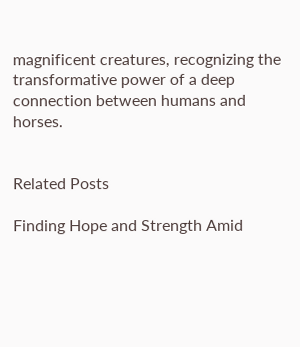magnificent creatures, recognizing the transformative power of a deep connection between humans and horses.


Related Posts

Finding Hope and Strength Amid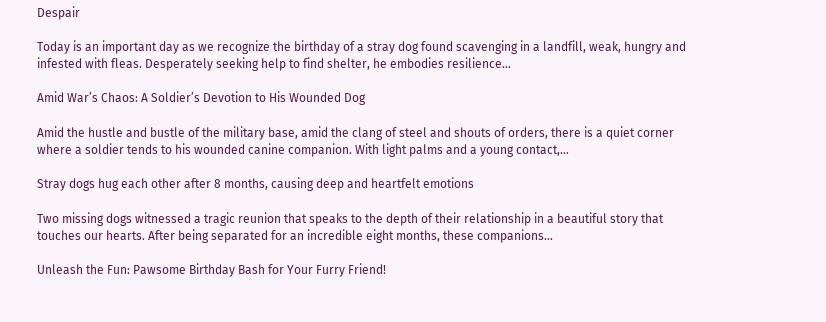Despair

Today is an important day as we recognize the birthday of a stray dog found scavenging in a landfill, weak, hungry and infested with fleas. Desperately seeking help to find shelter, he embodies resilience…

Amid War’s Chaos: A Soldier’s Devotion to His Wounded Dog

Amid the hustle and bustle of the military base, amid the clang of steel and shouts of orders, there is a quiet corner where a soldier tends to his wounded canine companion. With light palms and a young contact,…

Stray dogs hug each other after 8 months, causing deep and heartfelt emotions

Two missing dogs witnessed a tragic reunion that speaks to the depth of their relationship in a beautiful story that touches our hearts. After being separated for an incredible eight months, these companions…

Unleash the Fun: Pawsome Birthday Bash for Your Furry Friend!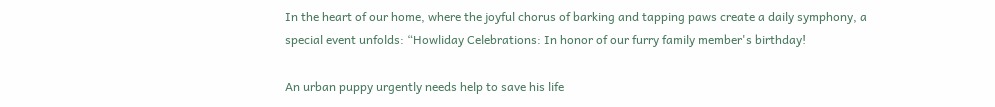In the heart of our home, where the joyful chorus of barking and tapping paws create a daily symphony, a special event unfolds: “Howliday Celebrations: In honor of our furry family member's birthday!

An urban puppy urgently needs help to save his life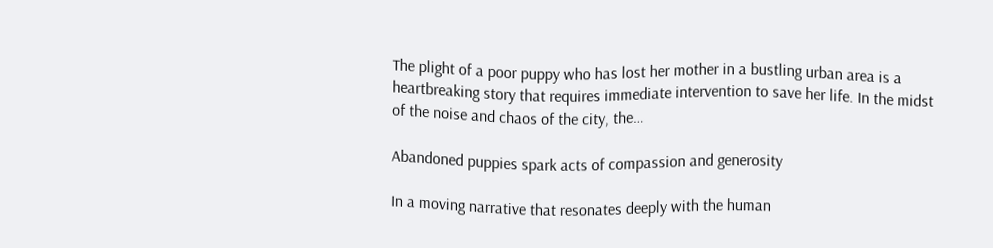The plight of a poor puppy who has lost her mother in a bustling urban area is a heartbreaking story that requires immediate intervention to save her life. In the midst of the noise and chaos of the city, the…

Abandoned puppies spark acts of compassion and generosity

In a moving narrative that resonates deeply with the human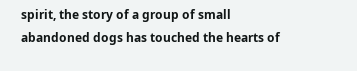spirit, the story of a group of small abandoned dogs has touched the hearts of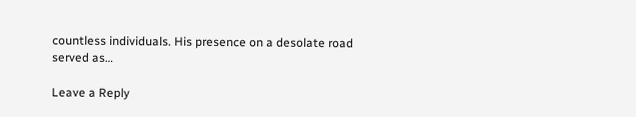countless individuals. His presence on a desolate road served as…

Leave a Reply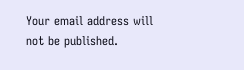Your email address will not be published.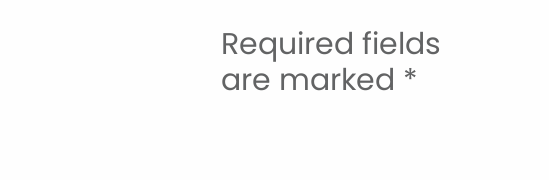Required fields are marked *